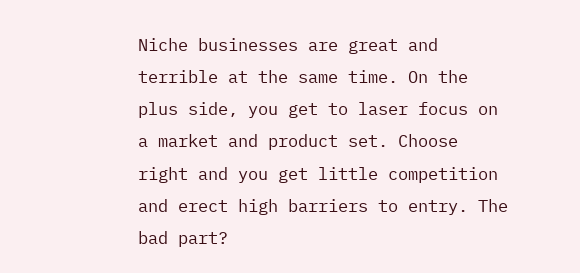Niche businesses are great and terrible at the same time. On the plus side, you get to laser focus on a market and product set. Choose right and you get little competition and erect high barriers to entry. The bad part?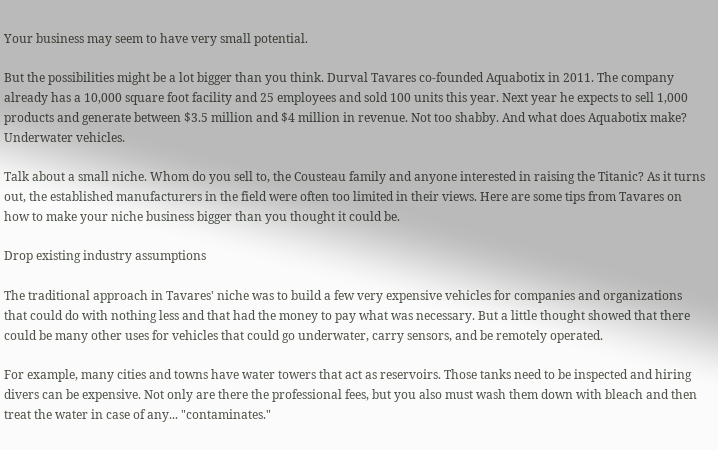Your business may seem to have very small potential.

But the possibilities might be a lot bigger than you think. Durval Tavares co-founded Aquabotix in 2011. The company already has a 10,000 square foot facility and 25 employees and sold 100 units this year. Next year he expects to sell 1,000 products and generate between $3.5 million and $4 million in revenue. Not too shabby. And what does Aquabotix make? Underwater vehicles.

Talk about a small niche. Whom do you sell to, the Cousteau family and anyone interested in raising the Titanic? As it turns out, the established manufacturers in the field were often too limited in their views. Here are some tips from Tavares on how to make your niche business bigger than you thought it could be.

Drop existing industry assumptions

The traditional approach in Tavares' niche was to build a few very expensive vehicles for companies and organizations that could do with nothing less and that had the money to pay what was necessary. But a little thought showed that there could be many other uses for vehicles that could go underwater, carry sensors, and be remotely operated.

For example, many cities and towns have water towers that act as reservoirs. Those tanks need to be inspected and hiring divers can be expensive. Not only are there the professional fees, but you also must wash them down with bleach and then treat the water in case of any... "contaminates."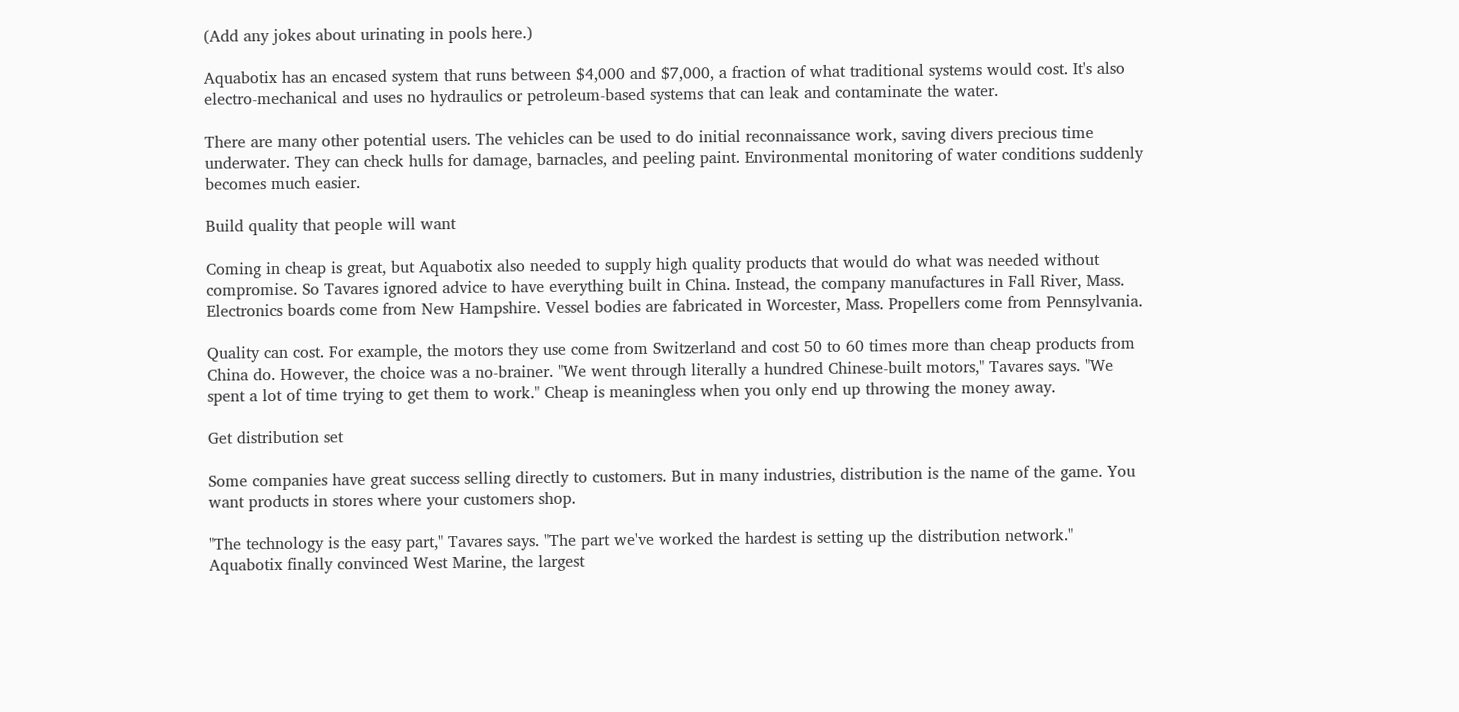(Add any jokes about urinating in pools here.)

Aquabotix has an encased system that runs between $4,000 and $7,000, a fraction of what traditional systems would cost. It's also electro-mechanical and uses no hydraulics or petroleum-based systems that can leak and contaminate the water.

There are many other potential users. The vehicles can be used to do initial reconnaissance work, saving divers precious time underwater. They can check hulls for damage, barnacles, and peeling paint. Environmental monitoring of water conditions suddenly becomes much easier.

Build quality that people will want

Coming in cheap is great, but Aquabotix also needed to supply high quality products that would do what was needed without compromise. So Tavares ignored advice to have everything built in China. Instead, the company manufactures in Fall River, Mass. Electronics boards come from New Hampshire. Vessel bodies are fabricated in Worcester, Mass. Propellers come from Pennsylvania.

Quality can cost. For example, the motors they use come from Switzerland and cost 50 to 60 times more than cheap products from China do. However, the choice was a no-brainer. "We went through literally a hundred Chinese-built motors," Tavares says. "We spent a lot of time trying to get them to work." Cheap is meaningless when you only end up throwing the money away.

Get distribution set

Some companies have great success selling directly to customers. But in many industries, distribution is the name of the game. You want products in stores where your customers shop.

"The technology is the easy part," Tavares says. "The part we've worked the hardest is setting up the distribution network." Aquabotix finally convinced West Marine, the largest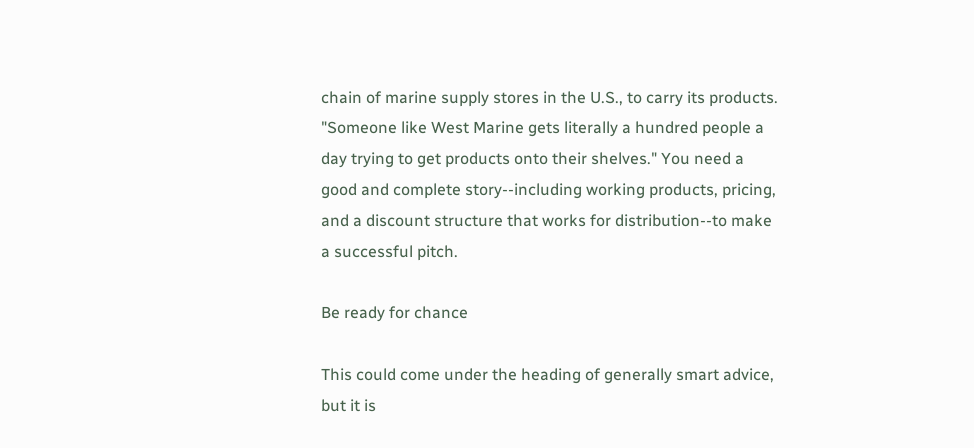chain of marine supply stores in the U.S., to carry its products. "Someone like West Marine gets literally a hundred people a day trying to get products onto their shelves." You need a good and complete story--including working products, pricing, and a discount structure that works for distribution--to make a successful pitch.

Be ready for chance

This could come under the heading of generally smart advice, but it is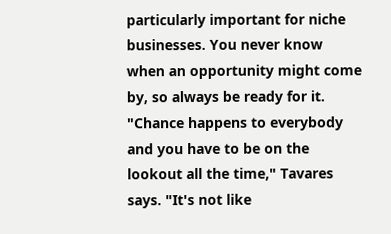particularly important for niche businesses. You never know when an opportunity might come by, so always be ready for it. "Chance happens to everybody and you have to be on the lookout all the time," Tavares says. "It's not like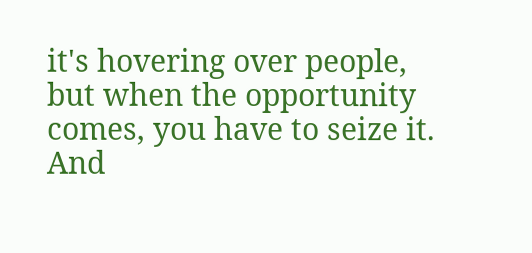it's hovering over people, but when the opportunity comes, you have to seize it. And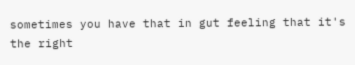sometimes you have that in gut feeling that it's the right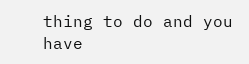thing to do and you have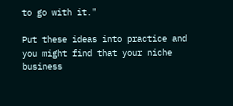to go with it."

Put these ideas into practice and you might find that your niche business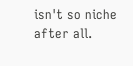isn't so niche after all.